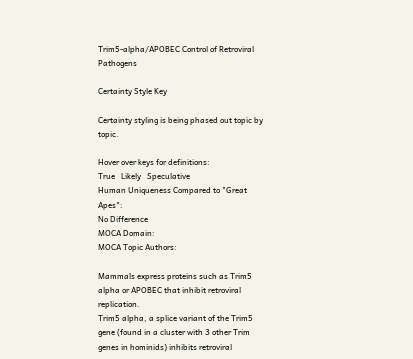Trim5-alpha/APOBEC Control of Retroviral Pathogens

Certainty Style Key

Certainty styling is being phased out topic by topic.

Hover over keys for definitions:
True   Likely   Speculative
Human Uniqueness Compared to "Great Apes":
No Difference
MOCA Domain:
MOCA Topic Authors:

Mammals express proteins such as Trim5 alpha or APOBEC that inhibit retroviral replication.
Trim5 alpha, a splice variant of the Trim5 gene (found in a cluster with 3 other Trim genes in hominids) inhibits retroviral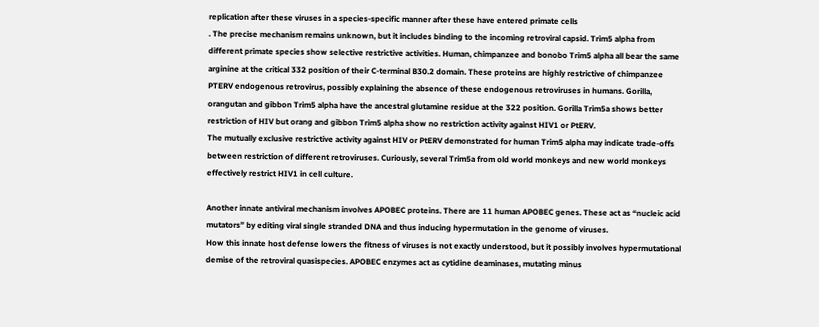replication after these viruses in a species-specific manner after these have entered primate cells
. The precise mechanism remains unknown, but it includes binding to the incoming retroviral capsid. Trim5 alpha from different primate species show selective restrictive activities. Human, chimpanzee and bonobo Trim5 alpha all bear the same arginine at the critical 332 position of their C-terminal B30.2 domain. These proteins are highly restrictive of chimpanzee PTERV endogenous retrovirus, possibly explaining the absence of these endogenous retroviruses in humans. Gorilla, orangutan and gibbon Trim5 alpha have the ancestral glutamine residue at the 322 position. Gorilla Trim5a shows better restriction of HIV but orang and gibbon Trim5 alpha show no restriction activity against HIV1 or PtERV.
The mutually exclusive restrictive activity against HIV or PtERV demonstrated for human Trim5 alpha may indicate trade-offs between restriction of different retroviruses. Curiously, several Trim5a from old world monkeys and new world monkeys effectively restrict HIV1 in cell culture.

Another innate antiviral mechanism involves APOBEC proteins. There are 11 human APOBEC genes. These act as “nucleic acid mutators” by editing viral single stranded DNA and thus inducing hypermutation in the genome of viruses.
How this innate host defense lowers the fitness of viruses is not exactly understood, but it possibly involves hypermutational demise of the retroviral quasispecies. APOBEC enzymes act as cytidine deaminases, mutating minus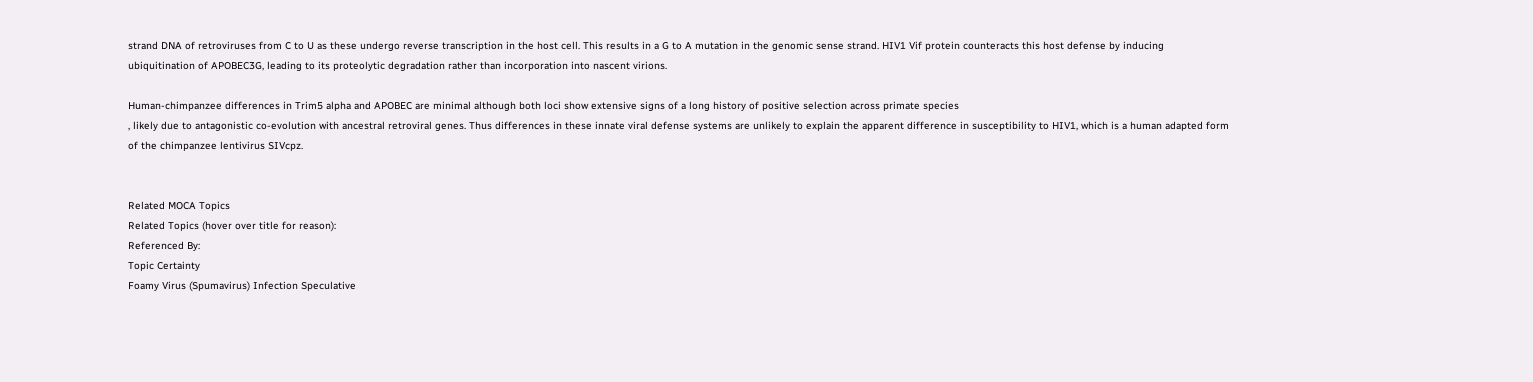strand DNA of retroviruses from C to U as these undergo reverse transcription in the host cell. This results in a G to A mutation in the genomic sense strand. HIV1 Vif protein counteracts this host defense by inducing ubiquitination of APOBEC3G, leading to its proteolytic degradation rather than incorporation into nascent virions.

Human-chimpanzee differences in Trim5 alpha and APOBEC are minimal although both loci show extensive signs of a long history of positive selection across primate species
, likely due to antagonistic co-evolution with ancestral retroviral genes. Thus differences in these innate viral defense systems are unlikely to explain the apparent difference in susceptibility to HIV1, which is a human adapted form of the chimpanzee lentivirus SIVcpz.


Related MOCA Topics
Related Topics (hover over title for reason):
Referenced By:
Topic Certainty
Foamy Virus (Spumavirus) Infection Speculative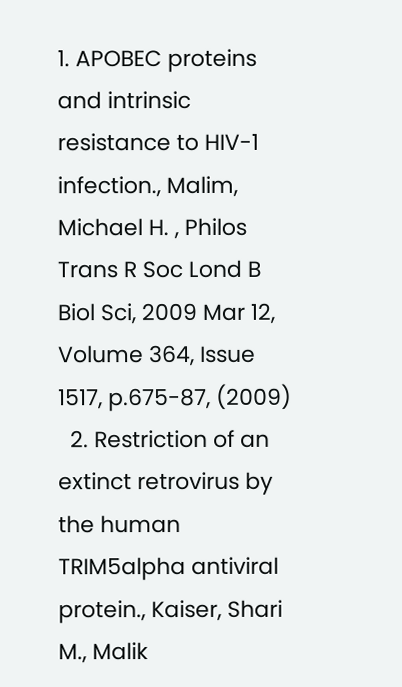1. APOBEC proteins and intrinsic resistance to HIV-1 infection., Malim, Michael H. , Philos Trans R Soc Lond B Biol Sci, 2009 Mar 12, Volume 364, Issue 1517, p.675-87, (2009)
  2. Restriction of an extinct retrovirus by the human TRIM5alpha antiviral protein., Kaiser, Shari M., Malik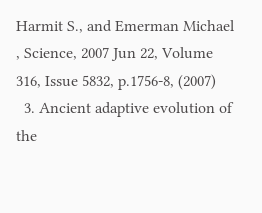Harmit S., and Emerman Michael , Science, 2007 Jun 22, Volume 316, Issue 5832, p.1756-8, (2007)
  3. Ancient adaptive evolution of the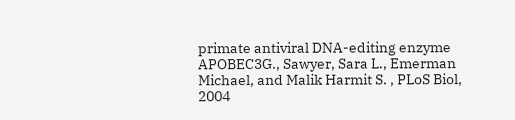primate antiviral DNA-editing enzyme APOBEC3G., Sawyer, Sara L., Emerman Michael, and Malik Harmit S. , PLoS Biol, 2004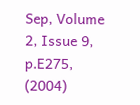Sep, Volume 2, Issue 9, p.E275, (2004)